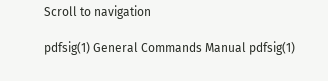Scroll to navigation

pdfsig(1) General Commands Manual pdfsig(1)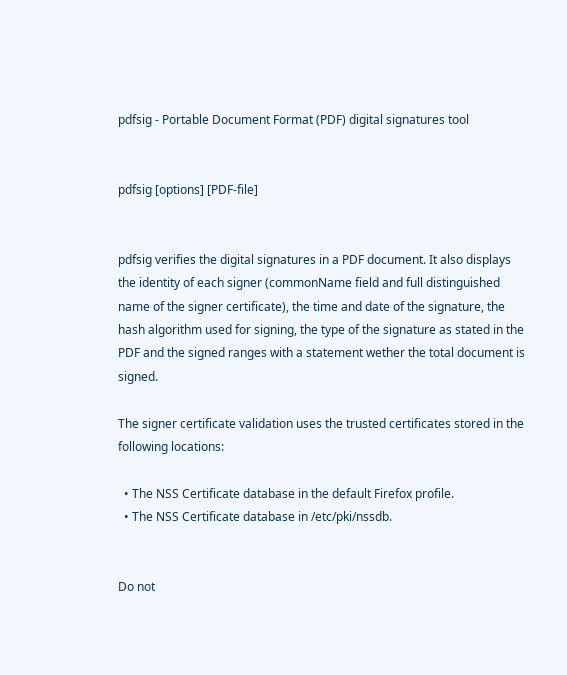pdfsig - Portable Document Format (PDF) digital signatures tool


pdfsig [options] [PDF-file]


pdfsig verifies the digital signatures in a PDF document. It also displays the identity of each signer (commonName field and full distinguished name of the signer certificate), the time and date of the signature, the hash algorithm used for signing, the type of the signature as stated in the PDF and the signed ranges with a statement wether the total document is signed.

The signer certificate validation uses the trusted certificates stored in the following locations:

  • The NSS Certificate database in the default Firefox profile.
  • The NSS Certificate database in /etc/pki/nssdb.


Do not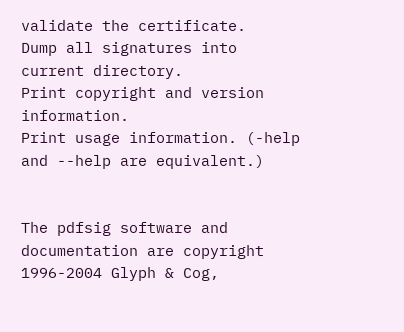validate the certificate.
Dump all signatures into current directory.
Print copyright and version information.
Print usage information. (-help and --help are equivalent.)


The pdfsig software and documentation are copyright 1996-2004 Glyph & Cog,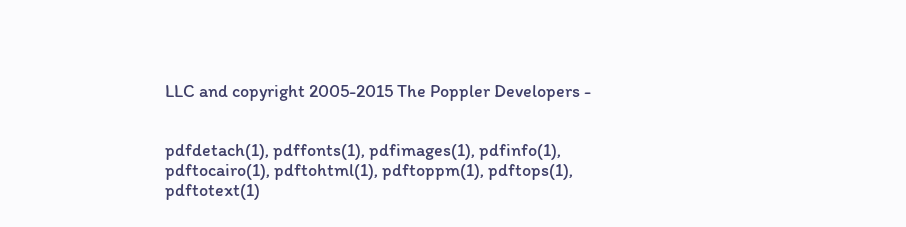LLC and copyright 2005-2015 The Poppler Developers -


pdfdetach(1), pdffonts(1), pdfimages(1), pdfinfo(1), pdftocairo(1), pdftohtml(1), pdftoppm(1), pdftops(1), pdftotext(1)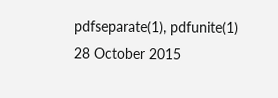pdfseparate(1), pdfunite(1)
28 October 2015